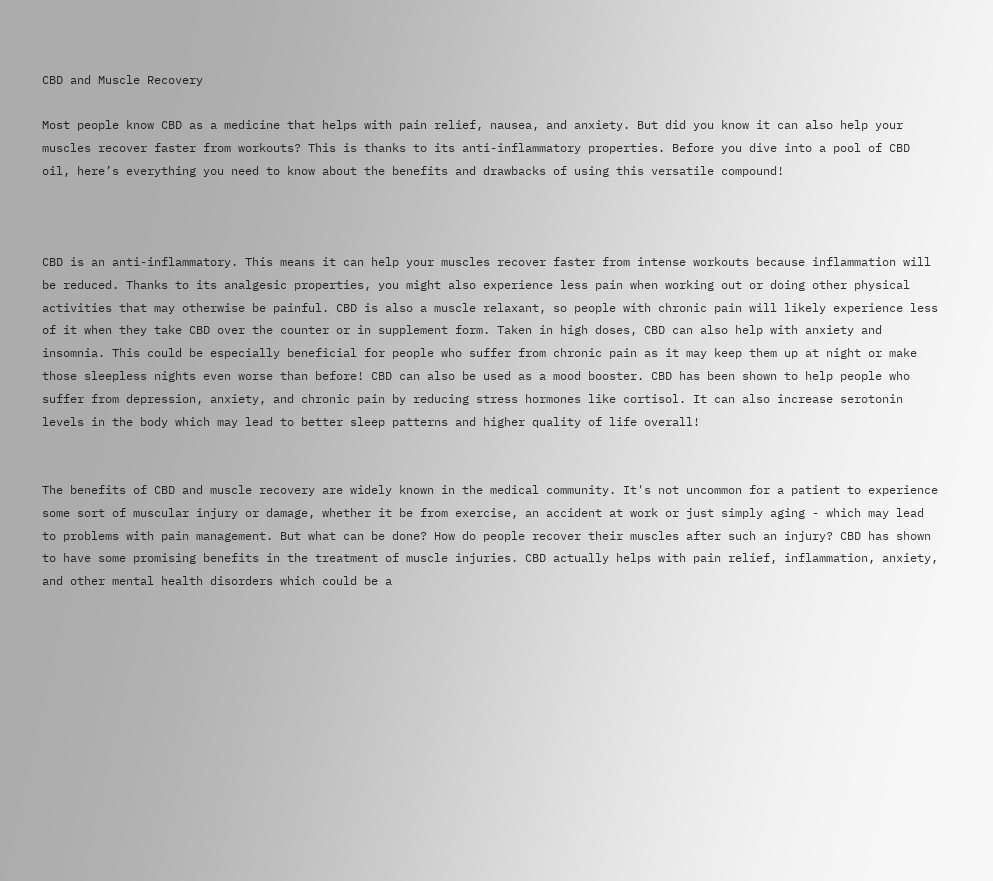CBD and Muscle Recovery

Most people know CBD as a medicine that helps with pain relief, nausea, and anxiety. But did you know it can also help your muscles recover faster from workouts? This is thanks to its anti-inflammatory properties. Before you dive into a pool of CBD oil, here’s everything you need to know about the benefits and drawbacks of using this versatile compound!



CBD is an anti-inflammatory. This means it can help your muscles recover faster from intense workouts because inflammation will be reduced. Thanks to its analgesic properties, you might also experience less pain when working out or doing other physical activities that may otherwise be painful. CBD is also a muscle relaxant, so people with chronic pain will likely experience less of it when they take CBD over the counter or in supplement form. Taken in high doses, CBD can also help with anxiety and insomnia. This could be especially beneficial for people who suffer from chronic pain as it may keep them up at night or make those sleepless nights even worse than before! CBD can also be used as a mood booster. CBD has been shown to help people who suffer from depression, anxiety, and chronic pain by reducing stress hormones like cortisol. It can also increase serotonin levels in the body which may lead to better sleep patterns and higher quality of life overall!


The benefits of CBD and muscle recovery are widely known in the medical community. It's not uncommon for a patient to experience some sort of muscular injury or damage, whether it be from exercise, an accident at work or just simply aging - which may lead to problems with pain management. But what can be done? How do people recover their muscles after such an injury? CBD has shown to have some promising benefits in the treatment of muscle injuries. CBD actually helps with pain relief, inflammation, anxiety, and other mental health disorders which could be a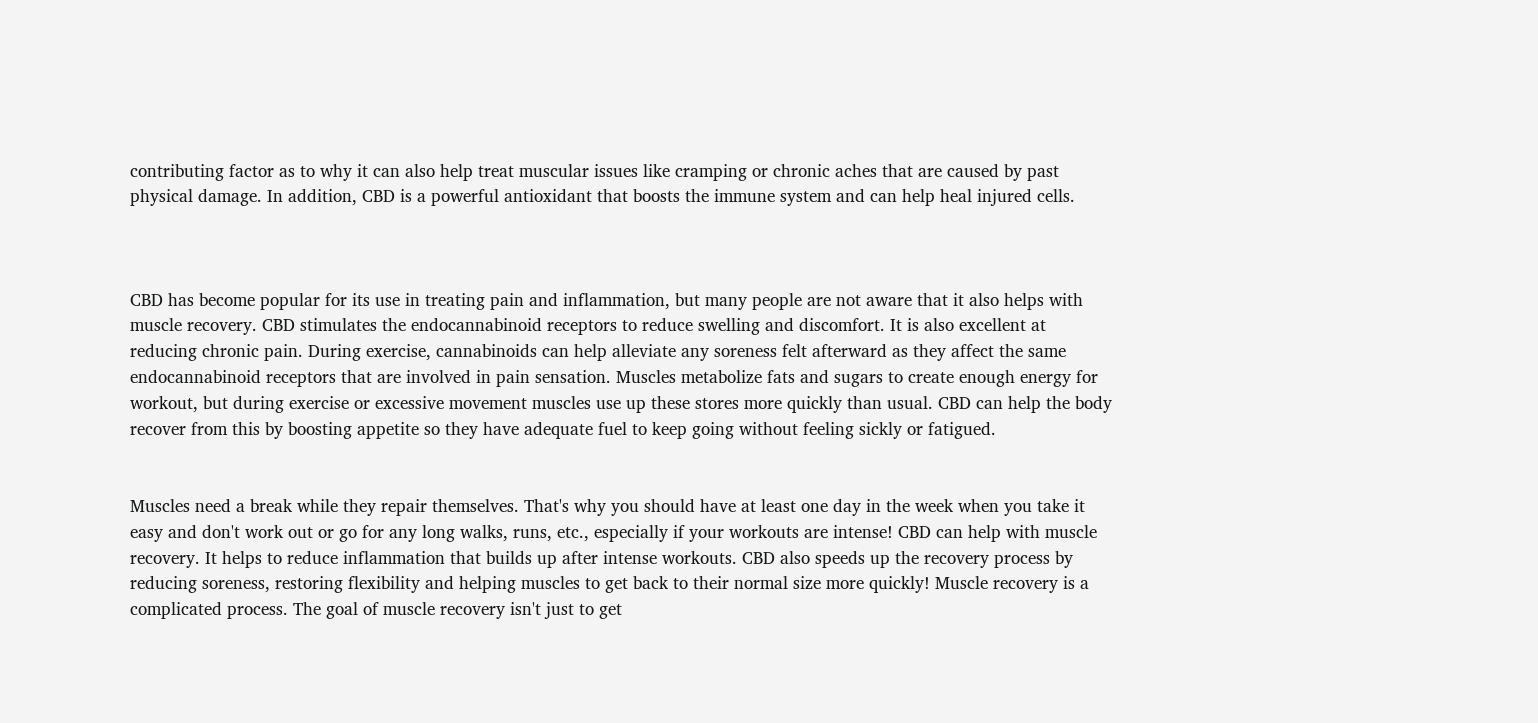contributing factor as to why it can also help treat muscular issues like cramping or chronic aches that are caused by past physical damage. In addition, CBD is a powerful antioxidant that boosts the immune system and can help heal injured cells.



CBD has become popular for its use in treating pain and inflammation, but many people are not aware that it also helps with muscle recovery. CBD stimulates the endocannabinoid receptors to reduce swelling and discomfort. It is also excellent at reducing chronic pain. During exercise, cannabinoids can help alleviate any soreness felt afterward as they affect the same endocannabinoid receptors that are involved in pain sensation. Muscles metabolize fats and sugars to create enough energy for workout, but during exercise or excessive movement muscles use up these stores more quickly than usual. CBD can help the body recover from this by boosting appetite so they have adequate fuel to keep going without feeling sickly or fatigued.


Muscles need a break while they repair themselves. That's why you should have at least one day in the week when you take it easy and don't work out or go for any long walks, runs, etc., especially if your workouts are intense! CBD can help with muscle recovery. It helps to reduce inflammation that builds up after intense workouts. CBD also speeds up the recovery process by reducing soreness, restoring flexibility and helping muscles to get back to their normal size more quickly! Muscle recovery is a complicated process. The goal of muscle recovery isn't just to get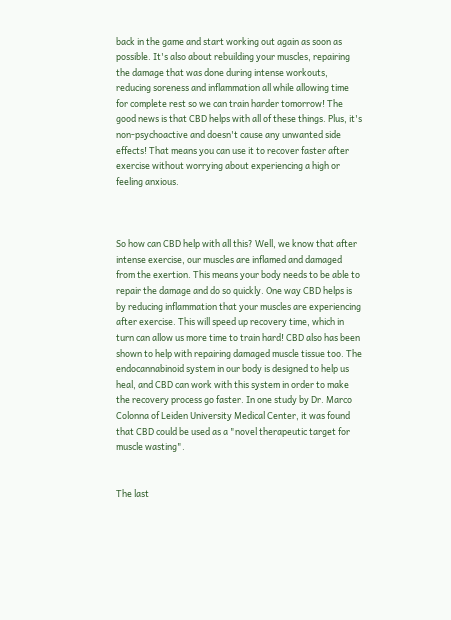back in the game and start working out again as soon as possible. It's also about rebuilding your muscles, repairing the damage that was done during intense workouts, reducing soreness and inflammation all while allowing time for complete rest so we can train harder tomorrow! The good news is that CBD helps with all of these things. Plus, it's non-psychoactive and doesn't cause any unwanted side effects! That means you can use it to recover faster after exercise without worrying about experiencing a high or feeling anxious.



So how can CBD help with all this? Well, we know that after intense exercise, our muscles are inflamed and damaged from the exertion. This means your body needs to be able to repair the damage and do so quickly. One way CBD helps is by reducing inflammation that your muscles are experiencing after exercise. This will speed up recovery time, which in turn can allow us more time to train hard! CBD also has been shown to help with repairing damaged muscle tissue too. The endocannabinoid system in our body is designed to help us heal, and CBD can work with this system in order to make the recovery process go faster. In one study by Dr. Marco Colonna of Leiden University Medical Center, it was found that CBD could be used as a "novel therapeutic target for muscle wasting".


The last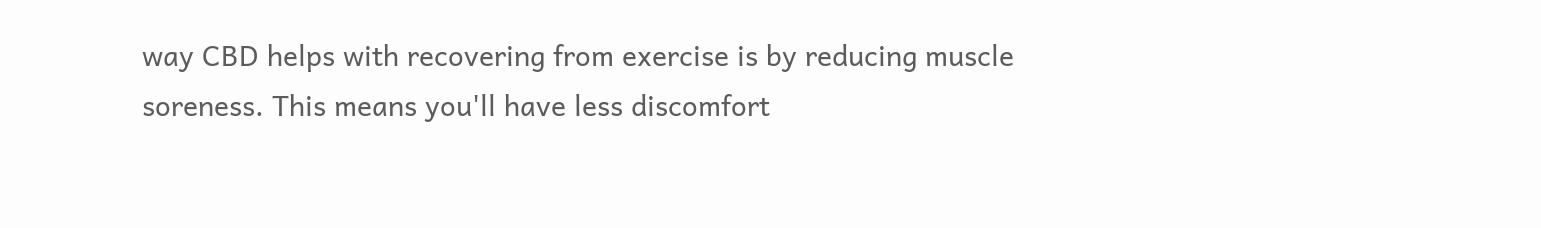way CBD helps with recovering from exercise is by reducing muscle soreness. This means you'll have less discomfort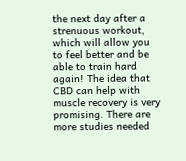the next day after a strenuous workout, which will allow you to feel better and be able to train hard again! The idea that CBD can help with muscle recovery is very promising. There are more studies needed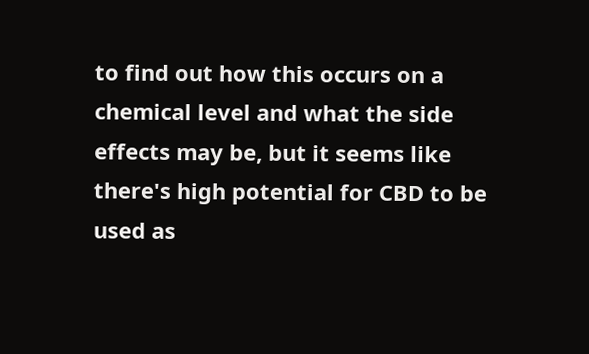to find out how this occurs on a chemical level and what the side effects may be, but it seems like there's high potential for CBD to be used as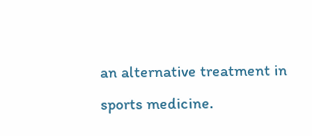an alternative treatment in sports medicine.